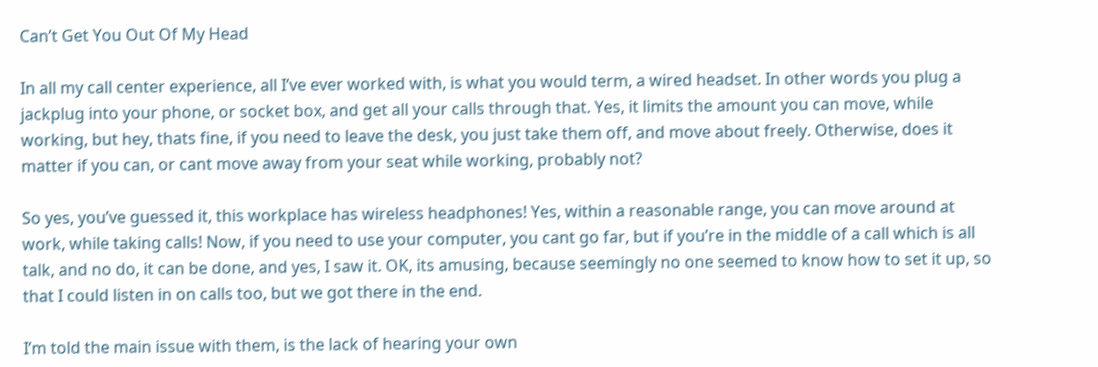Can’t Get You Out Of My Head

In all my call center experience, all I’ve ever worked with, is what you would term, a wired headset. In other words you plug a jackplug into your phone, or socket box, and get all your calls through that. Yes, it limits the amount you can move, while working, but hey, thats fine, if you need to leave the desk, you just take them off, and move about freely. Otherwise, does it matter if you can, or cant move away from your seat while working, probably not?

So yes, you’ve guessed it, this workplace has wireless headphones! Yes, within a reasonable range, you can move around at work, while taking calls! Now, if you need to use your computer, you cant go far, but if you’re in the middle of a call which is all talk, and no do, it can be done, and yes, I saw it. OK, its amusing, because seemingly no one seemed to know how to set it up, so that I could listen in on calls too, but we got there in the end.

I’m told the main issue with them, is the lack of hearing your own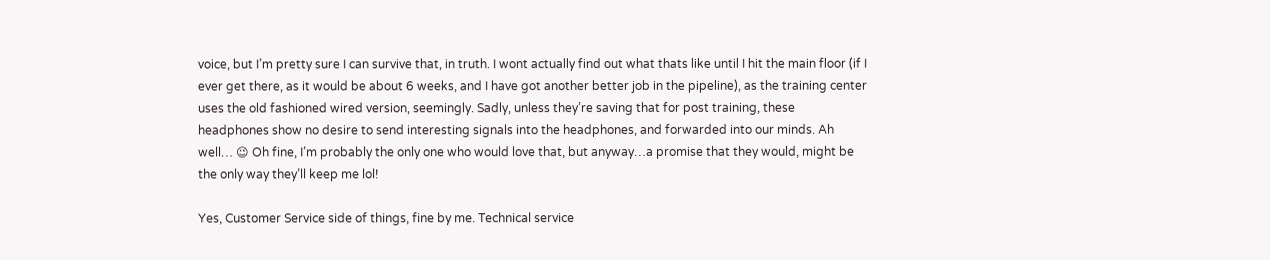voice, but I’m pretty sure I can survive that, in truth. I wont actually find out what thats like until I hit the main floor (if I ever get there, as it would be about 6 weeks, and I have got another better job in the pipeline), as the training center uses the old fashioned wired version, seemingly. Sadly, unless they’re saving that for post training, these headphones show no desire to send interesting signals into the headphones, and forwarded into our minds. Ah well… 😉 Oh fine, I’m probably the only one who would love that, but anyway…a promise that they would, might be the only way they’ll keep me lol!

Yes, Customer Service side of things, fine by me. Technical service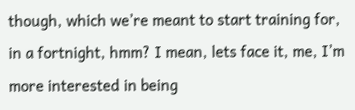though, which we’re meant to start training for, in a fortnight, hmm? I mean, lets face it, me, I’m more interested in being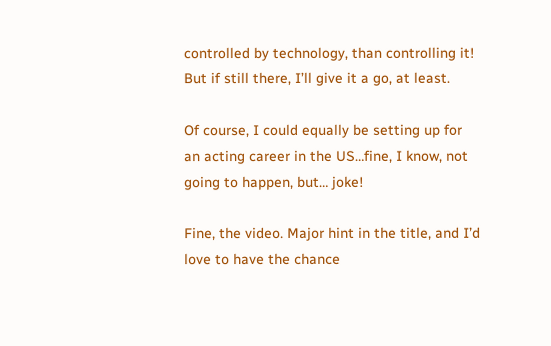controlled by technology, than controlling it! But if still there, I’ll give it a go, at least.

Of course, I could equally be setting up for an acting career in the US…fine, I know, not going to happen, but… joke!

Fine, the video. Major hint in the title, and I’d love to have the chance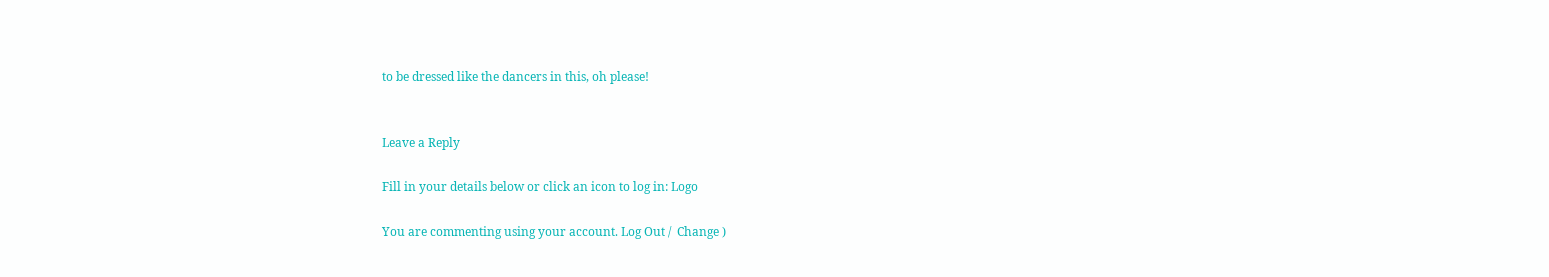to be dressed like the dancers in this, oh please!


Leave a Reply

Fill in your details below or click an icon to log in: Logo

You are commenting using your account. Log Out /  Change )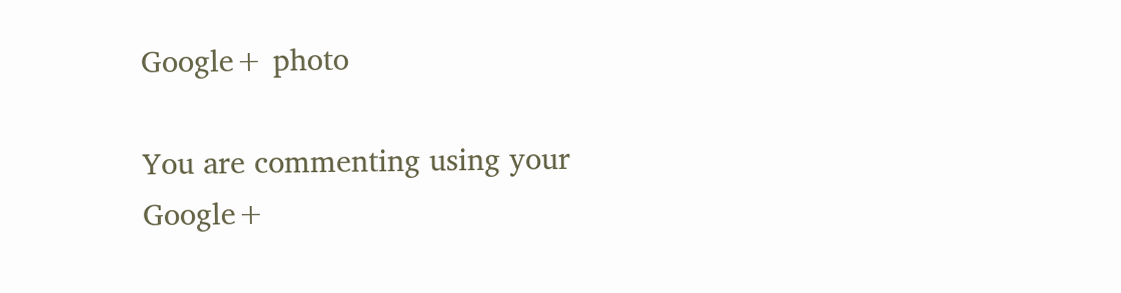Google+ photo

You are commenting using your Google+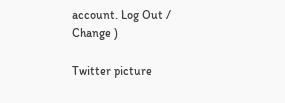account. Log Out /  Change )

Twitter picture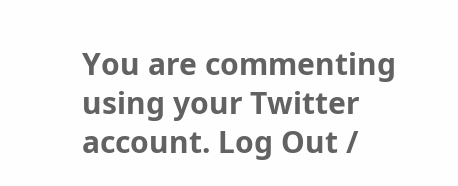You are commenting using your Twitter account. Log Out /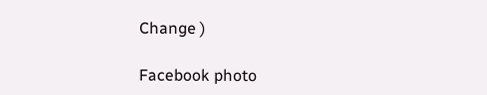Change )

Facebook photo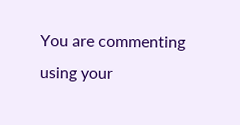You are commenting using your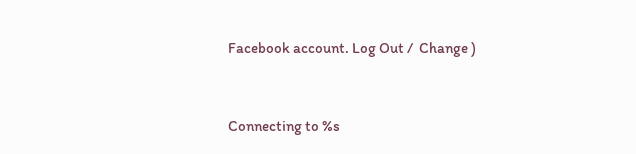Facebook account. Log Out /  Change )


Connecting to %s